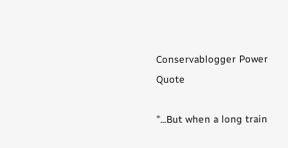Conservablogger Power Quote

"...But when a long train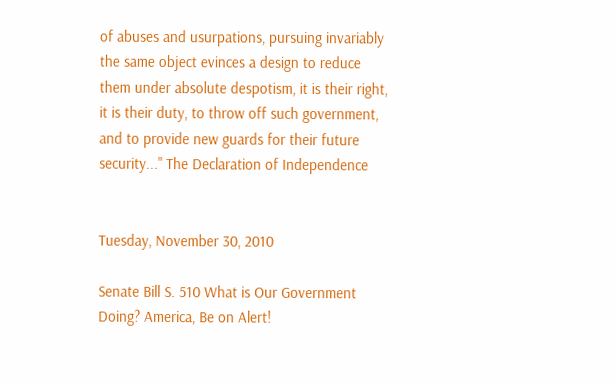of abuses and usurpations, pursuing invariably the same object evinces a design to reduce them under absolute despotism, it is their right, it is their duty, to throw off such government, and to provide new guards for their future security..." The Declaration of Independence


Tuesday, November 30, 2010

Senate Bill S. 510 What is Our Government Doing? America, Be on Alert!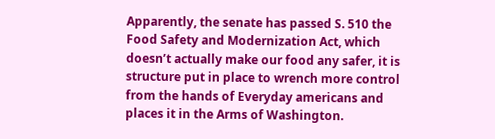Apparently, the senate has passed S. 510 the Food Safety and Modernization Act, which doesn’t actually make our food any safer, it is structure put in place to wrench more control from the hands of Everyday americans and places it in the Arms of Washington.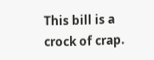This bill is a crock of crap.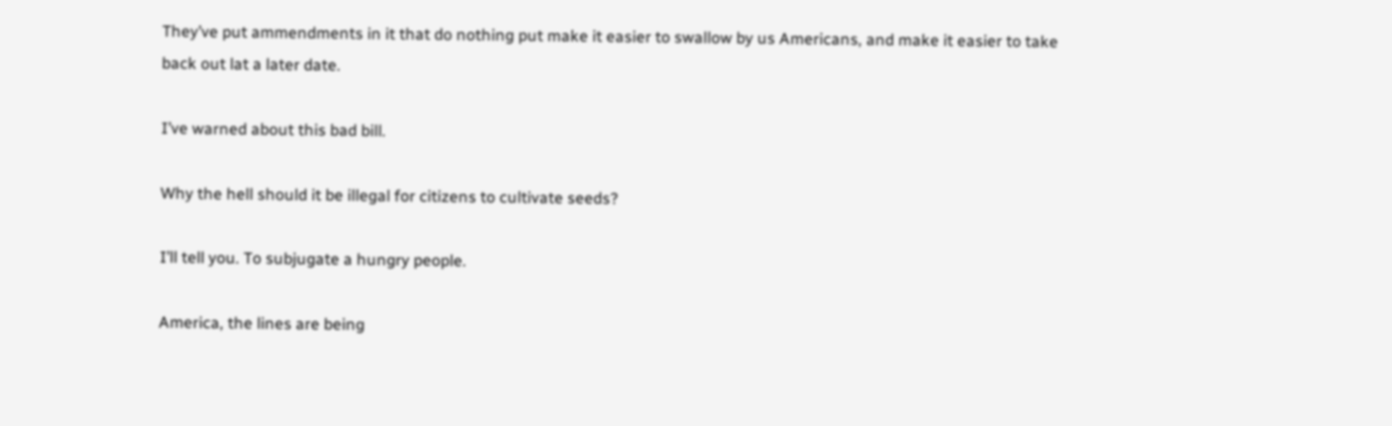They’ve put ammendments in it that do nothing put make it easier to swallow by us Americans, and make it easier to take back out lat a later date.

I’ve warned about this bad bill.

Why the hell should it be illegal for citizens to cultivate seeds?

I’ll tell you. To subjugate a hungry people.

America, the lines are being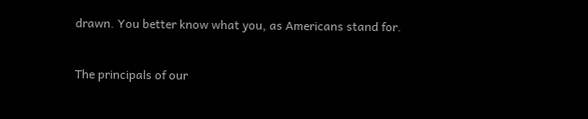drawn. You better know what you, as Americans stand for.

The principals of our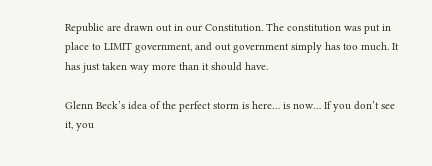Republic are drawn out in our Constitution. The constitution was put in place to LIMIT government, and out government simply has too much. It has just taken way more than it should have.

Glenn Beck’s idea of the perfect storm is here… is now… If you don’t see it, you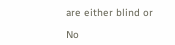are either blind or

No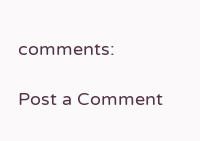comments:

Post a Comment